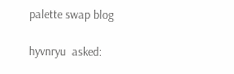palette swap blog

hyvnryu  asked: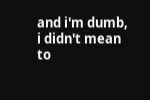and i'm dumb, i didn't mean to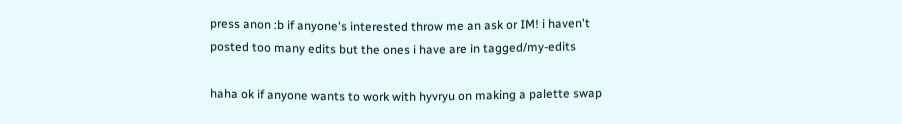press anon :b if anyone's interested throw me an ask or IM! i haven't posted too many edits but the ones i have are in tagged/my-edits

haha ok if anyone wants to work with hyvryu on making a palette swap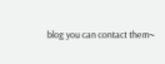blog you can contact them~